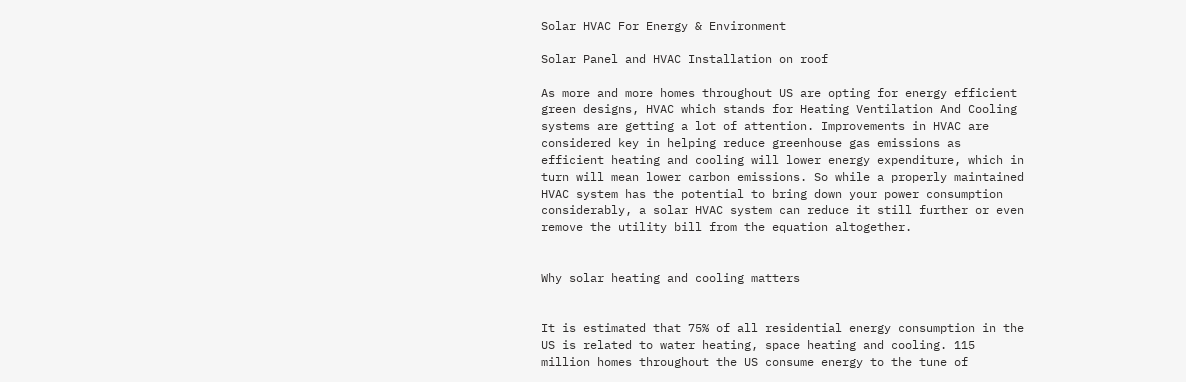Solar HVAC For Energy & Environment

Solar Panel and HVAC Installation on roof

As more and more homes throughout US are opting for energy efficient green designs, HVAC which stands for Heating Ventilation And Cooling systems are getting a lot of attention. Improvements in HVAC are considered key in helping reduce greenhouse gas emissions as efficient heating and cooling will lower energy expenditure, which in turn will mean lower carbon emissions. So while a properly maintained HVAC system has the potential to bring down your power consumption considerably, a solar HVAC system can reduce it still further or even remove the utility bill from the equation altogether.


Why solar heating and cooling matters


It is estimated that 75% of all residential energy consumption in the US is related to water heating, space heating and cooling. 115 million homes throughout the US consume energy to the tune of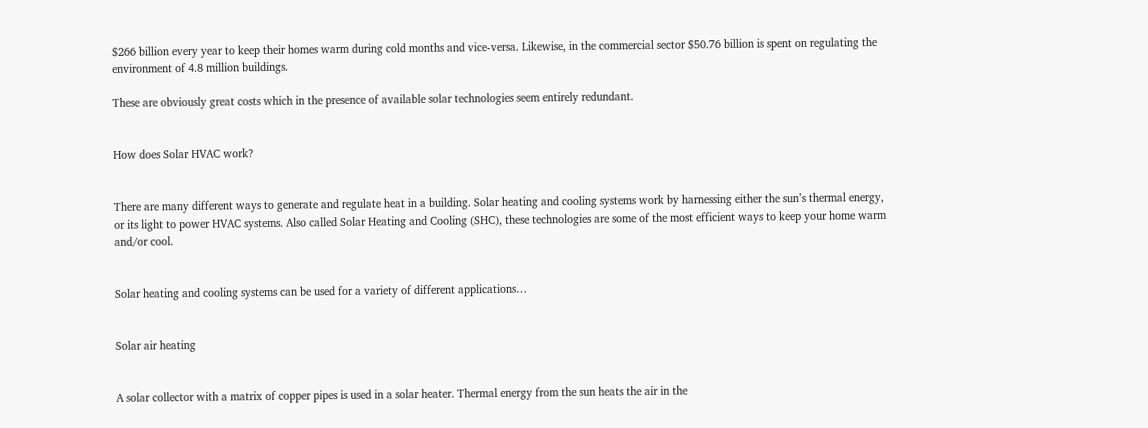$266 billion every year to keep their homes warm during cold months and vice-versa. Likewise, in the commercial sector $50.76 billion is spent on regulating the environment of 4.8 million buildings.

These are obviously great costs which in the presence of available solar technologies seem entirely redundant.


How does Solar HVAC work?


There are many different ways to generate and regulate heat in a building. Solar heating and cooling systems work by harnessing either the sun’s thermal energy, or its light to power HVAC systems. Also called Solar Heating and Cooling (SHC), these technologies are some of the most efficient ways to keep your home warm and/or cool.


Solar heating and cooling systems can be used for a variety of different applications…


Solar air heating


A solar collector with a matrix of copper pipes is used in a solar heater. Thermal energy from the sun heats the air in the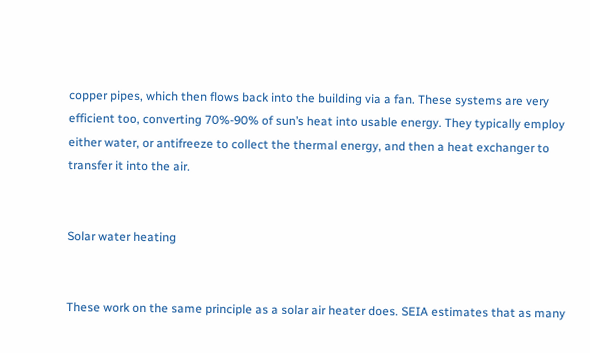copper pipes, which then flows back into the building via a fan. These systems are very efficient too, converting 70%-90% of sun’s heat into usable energy. They typically employ either water, or antifreeze to collect the thermal energy, and then a heat exchanger to transfer it into the air.


Solar water heating


These work on the same principle as a solar air heater does. SEIA estimates that as many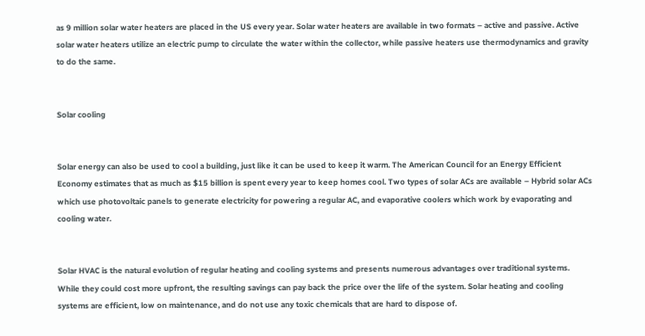as 9 million solar water heaters are placed in the US every year. Solar water heaters are available in two formats – active and passive. Active solar water heaters utilize an electric pump to circulate the water within the collector, while passive heaters use thermodynamics and gravity to do the same.


Solar cooling


Solar energy can also be used to cool a building, just like it can be used to keep it warm. The American Council for an Energy Efficient Economy estimates that as much as $15 billion is spent every year to keep homes cool. Two types of solar ACs are available – Hybrid solar ACs which use photovoltaic panels to generate electricity for powering a regular AC, and evaporative coolers which work by evaporating and cooling water.


Solar HVAC is the natural evolution of regular heating and cooling systems and presents numerous advantages over traditional systems. While they could cost more upfront, the resulting savings can pay back the price over the life of the system. Solar heating and cooling systems are efficient, low on maintenance, and do not use any toxic chemicals that are hard to dispose of.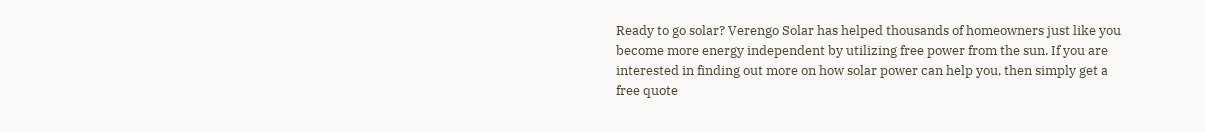Ready to go solar? Verengo Solar has helped thousands of homeowners just like you become more energy independent by utilizing free power from the sun. If you are interested in finding out more on how solar power can help you, then simply get a free quote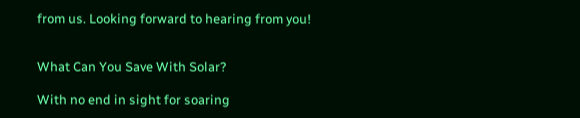from us. Looking forward to hearing from you!


What Can You Save With Solar?

With no end in sight for soaring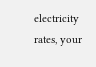electricity rates, your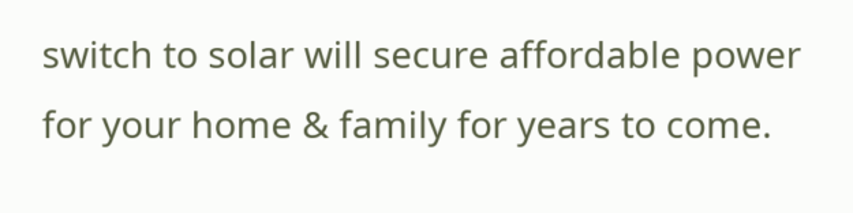switch to solar will secure affordable power for your home & family for years to come.